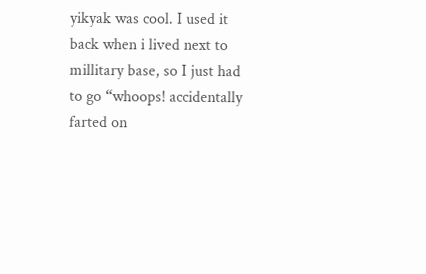yikyak was cool. I used it back when i lived next to millitary base, so I just had to go “whoops! accidentally farted on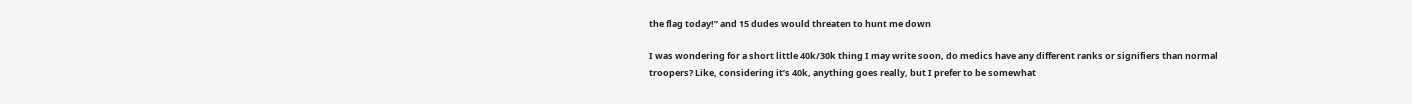the flag today!” and 15 dudes would threaten to hunt me down

I was wondering for a short little 40k/30k thing I may write soon, do medics have any different ranks or signifiers than normal troopers? Like, considering it’s 40k, anything goes really, but I prefer to be somewhat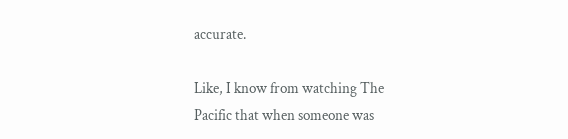accurate.

Like, I know from watching The Pacific that when someone was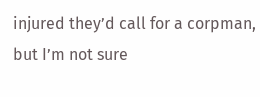injured they’d call for a corpman, but I’m not sure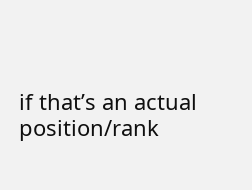if that’s an actual position/rank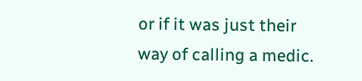or if it was just their way of calling a medic.